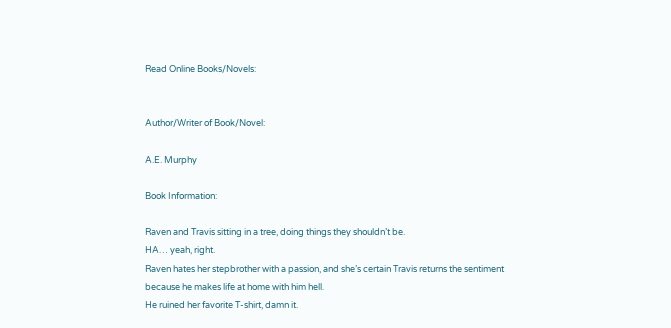Read Online Books/Novels:


Author/Writer of Book/Novel:

A.E. Murphy

Book Information:

Raven and Travis sitting in a tree, doing things they shouldn’t be.
HA… yeah, right.
Raven hates her stepbrother with a passion, and she’s certain Travis returns the sentiment because he makes life at home with him hell.
He ruined her favorite T-shirt, damn it.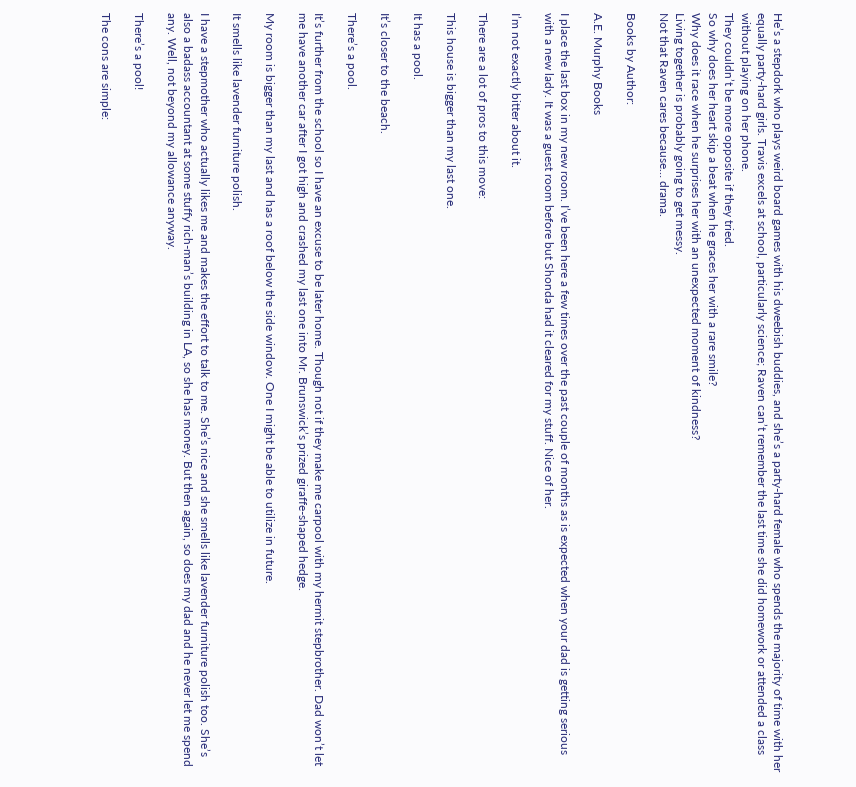He’s a stepdork who plays weird board games with his dweebish buddies, and she’s a party-hard female who spends the majority of time with her equally party-hard girls. Travis excels at school, particularly science; Raven can’t remember the last time she did homework or attended a class without playing on her phone.
They couldn’t be more opposite if they tried.
So why does her heart skip a beat when he graces her with a rare smile?
Why does it race when he surprises her with an unexpected moment of kindness?
Living together is probably going to get messy.
Not that Raven cares because… drama.

Books by Author:

A.E. Murphy Books

I place the last box in my new room. I’ve been here a few times over the past couple of months as is expected when your dad is getting serious with a new lady. It was a guest room before but Shonda had it cleared for my stuff. Nice of her.

I’m not exactly bitter about it.

There are a lot of pros to this move:

This house is bigger than my last one.

It has a pool.

It’s closer to the beach.

There’s a pool.

It’s further from the school so I have an excuse to be later home. Though not if they make me carpool with my hermit stepbrother. Dad won’t let me have another car after I got high and crashed my last one into Mr. Brunswick’s prized giraffe-shaped hedge.

My room is bigger than my last and has a roof below the side window. One I might be able to utilize in future.

It smells like lavender furniture polish.

I have a stepmother who actually likes me and makes the effort to talk to me. She’s nice and she smells like lavender furniture polish too. She’s also a badass accountant at some stuffy rich-man’s building in LA, so she has money. But then again, so does my dad and he never let me spend any. Well, not beyond my allowance anyway.

There’s a pool!

The cons are simple: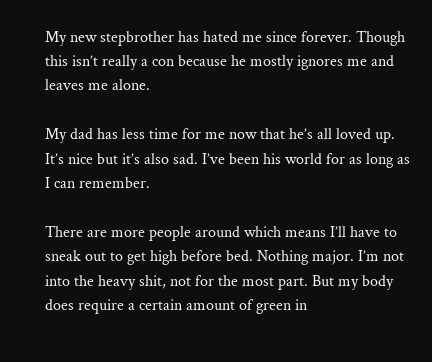My new stepbrother has hated me since forever. Though this isn’t really a con because he mostly ignores me and leaves me alone.

My dad has less time for me now that he’s all loved up. It’s nice but it’s also sad. I’ve been his world for as long as I can remember.

There are more people around which means I’ll have to sneak out to get high before bed. Nothing major. I’m not into the heavy shit, not for the most part. But my body does require a certain amount of green in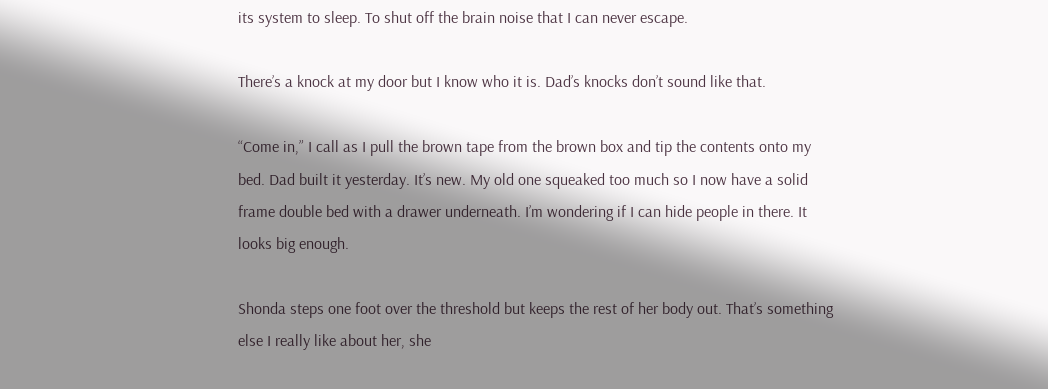its system to sleep. To shut off the brain noise that I can never escape.

There’s a knock at my door but I know who it is. Dad’s knocks don’t sound like that.

“Come in,” I call as I pull the brown tape from the brown box and tip the contents onto my bed. Dad built it yesterday. It’s new. My old one squeaked too much so I now have a solid frame double bed with a drawer underneath. I’m wondering if I can hide people in there. It looks big enough.

Shonda steps one foot over the threshold but keeps the rest of her body out. That’s something else I really like about her, she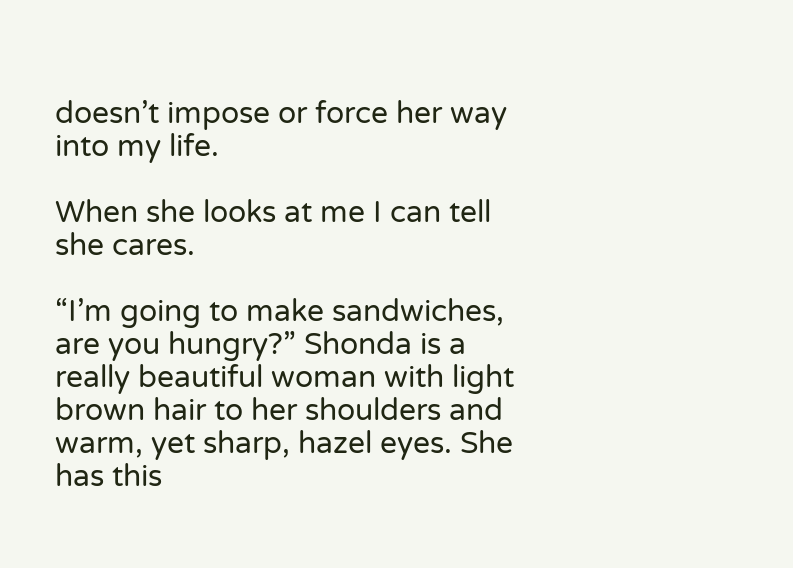doesn’t impose or force her way into my life.

When she looks at me I can tell she cares.

“I’m going to make sandwiches, are you hungry?” Shonda is a really beautiful woman with light brown hair to her shoulders and warm, yet sharp, hazel eyes. She has this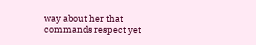way about her that commands respect yet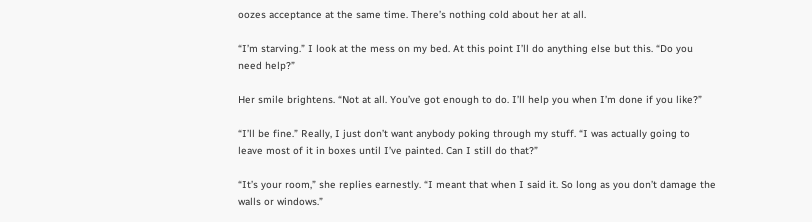oozes acceptance at the same time. There’s nothing cold about her at all.

“I’m starving.” I look at the mess on my bed. At this point I’ll do anything else but this. “Do you need help?”

Her smile brightens. “Not at all. You’ve got enough to do. I’ll help you when I’m done if you like?”

“I’ll be fine.” Really, I just don’t want anybody poking through my stuff. “I was actually going to leave most of it in boxes until I’ve painted. Can I still do that?”

“It’s your room,” she replies earnestly. “I meant that when I said it. So long as you don’t damage the walls or windows.”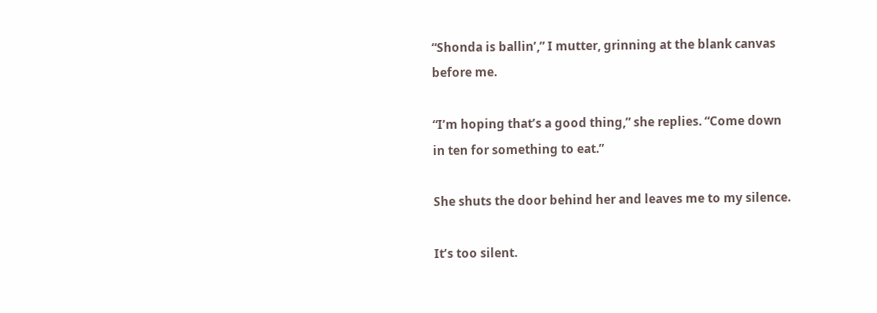“Shonda is ballin’,” I mutter, grinning at the blank canvas before me.

“I’m hoping that’s a good thing,” she replies. “Come down in ten for something to eat.”

She shuts the door behind her and leaves me to my silence.

It’s too silent.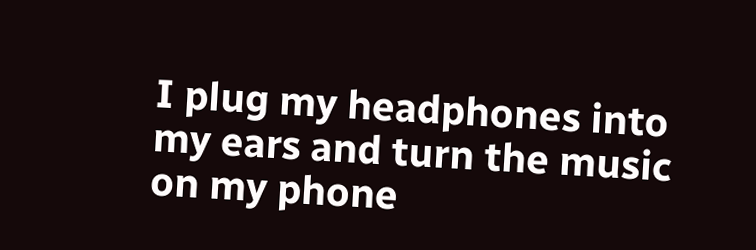I plug my headphones into my ears and turn the music on my phone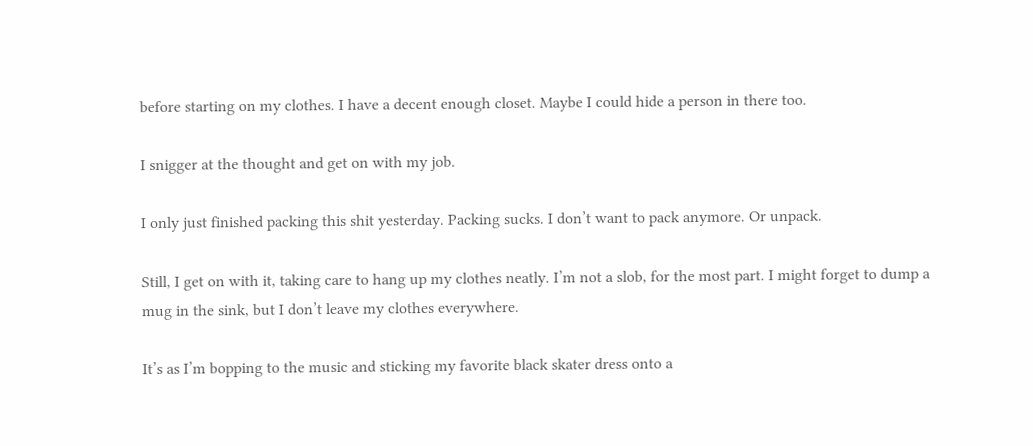before starting on my clothes. I have a decent enough closet. Maybe I could hide a person in there too.

I snigger at the thought and get on with my job.

I only just finished packing this shit yesterday. Packing sucks. I don’t want to pack anymore. Or unpack.

Still, I get on with it, taking care to hang up my clothes neatly. I’m not a slob, for the most part. I might forget to dump a mug in the sink, but I don’t leave my clothes everywhere.

It’s as I’m bopping to the music and sticking my favorite black skater dress onto a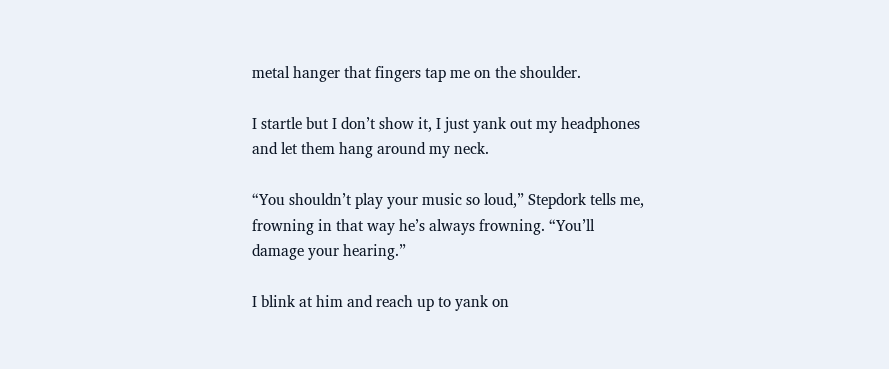metal hanger that fingers tap me on the shoulder.

I startle but I don’t show it, I just yank out my headphones and let them hang around my neck.

“You shouldn’t play your music so loud,” Stepdork tells me, frowning in that way he’s always frowning. “You’ll damage your hearing.”

I blink at him and reach up to yank on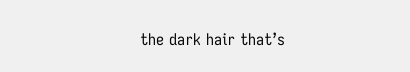the dark hair that’s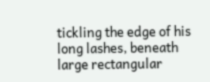tickling the edge of his long lashes, beneath large rectangular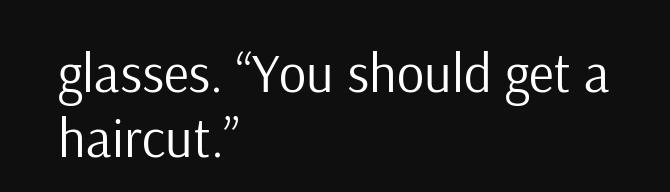glasses. “You should get a haircut.”